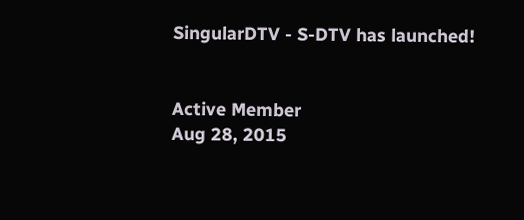SingularDTV - S-DTV has launched!


Active Member
Aug 28, 2015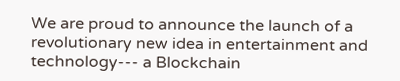We are proud to announce the launch of a revolutionary new idea in entertainment and technology--- a Blockchain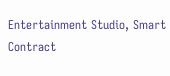Entertainment Studio, Smart Contract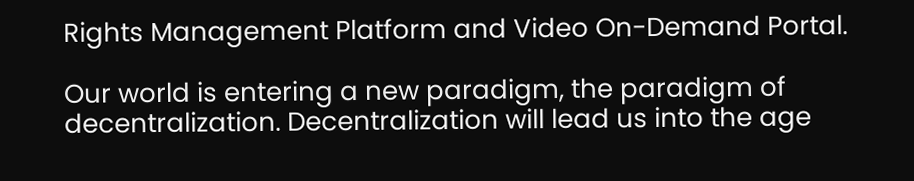Rights Management Platform and Video On-Demand Portal.

Our world is entering a new paradigm, the paradigm of decentralization. Decentralization will lead us into the age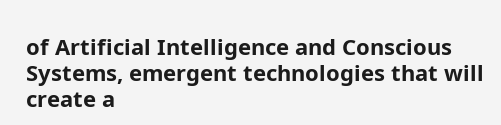of Artificial Intelligence and Conscious Systems, emergent technologies that will create a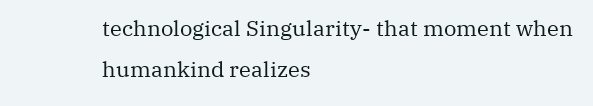technological Singularity- that moment when humankind realizes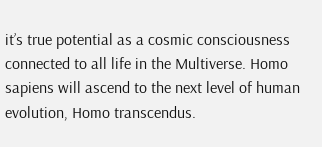it’s true potential as a cosmic consciousness connected to all life in the Multiverse. Homo sapiens will ascend to the next level of human evolution, Homo transcendus.